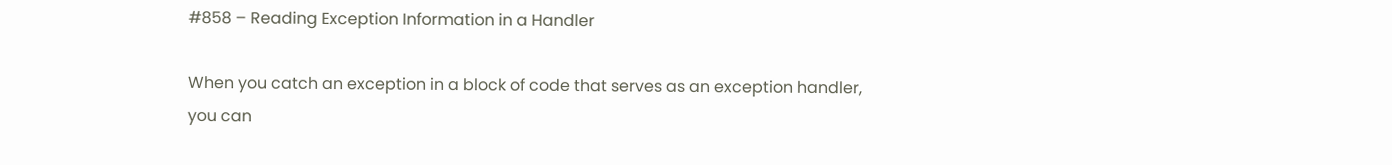#858 – Reading Exception Information in a Handler

When you catch an exception in a block of code that serves as an exception handler, you can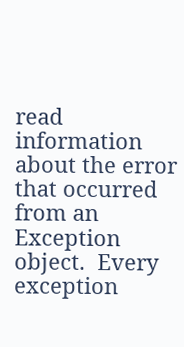read information about the error that occurred from an Exception object.  Every exception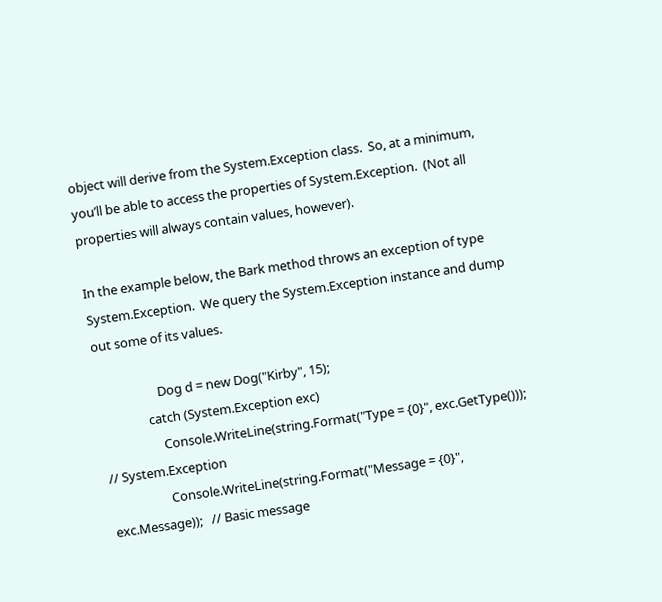object will derive from the System.Exception class.  So, at a minimum, you’ll be able to access the properties of System.Exception.  (Not all properties will always contain values, however).

In the example below, the Bark method throws an exception of type System.Exception.  We query the System.Exception instance and dump out some of its values.

                    Dog d = new Dog("Kirby", 15);
                catch (System.Exception exc)
                    Console.WriteLine(string.Format("Type = {0}", exc.GetType()));    // System.Exception
                    Console.WriteLine(string.Format("Message = {0}", exc.Message));   // Basic message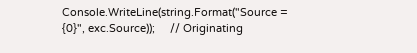Console.WriteLine(string.Format("Source = {0}", exc.Source));     // Originating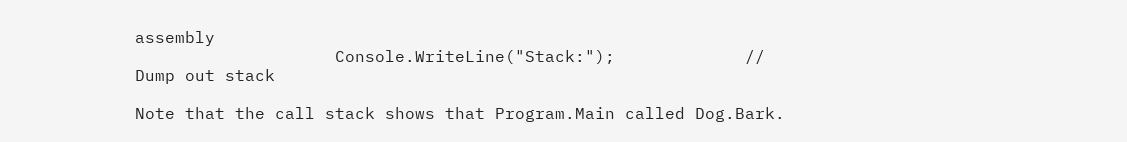assembly
                    Console.WriteLine("Stack:");             // Dump out stack

Note that the call stack shows that Program.Main called Dog.Bark.